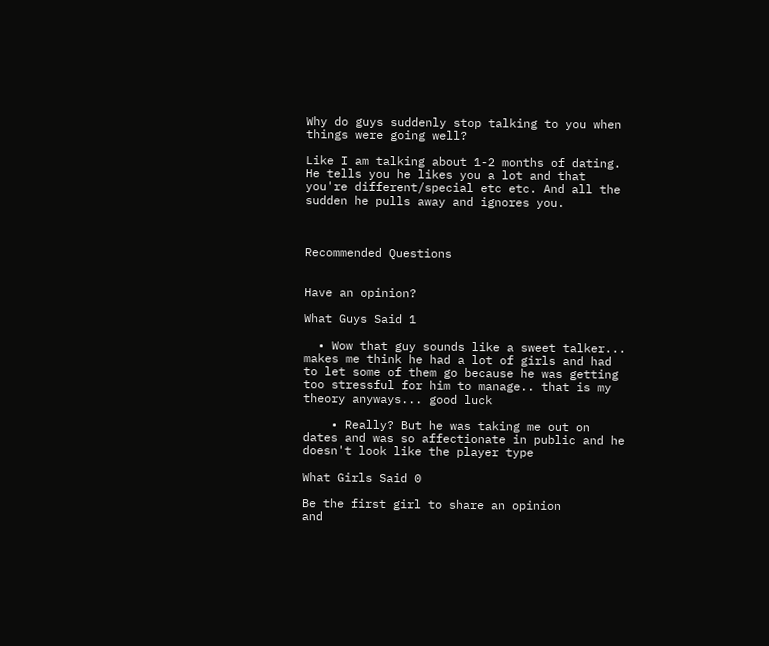Why do guys suddenly stop talking to you when things were going well?

Like I am talking about 1-2 months of dating. He tells you he likes you a lot and that you're different/special etc etc. And all the sudden he pulls away and ignores you.



Recommended Questions


Have an opinion?

What Guys Said 1

  • Wow that guy sounds like a sweet talker... makes me think he had a lot of girls and had to let some of them go because he was getting too stressful for him to manage.. that is my theory anyways... good luck

    • Really? But he was taking me out on dates and was so affectionate in public and he doesn't look like the player type

What Girls Said 0

Be the first girl to share an opinion
and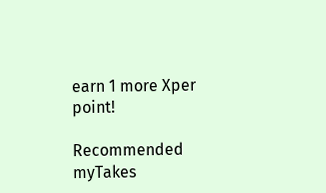earn 1 more Xper point!

Recommended myTakes